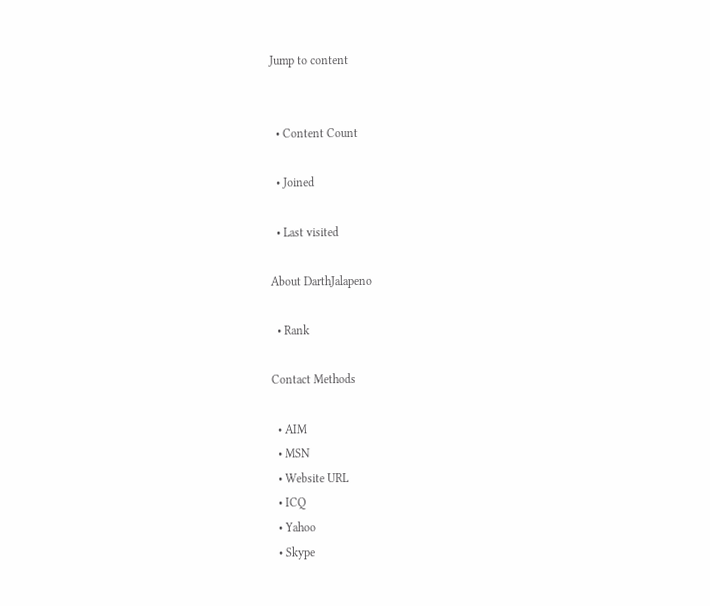Jump to content


  • Content Count

  • Joined

  • Last visited

About DarthJalapeno

  • Rank

Contact Methods

  • AIM
  • MSN
  • Website URL
  • ICQ
  • Yahoo
  • Skype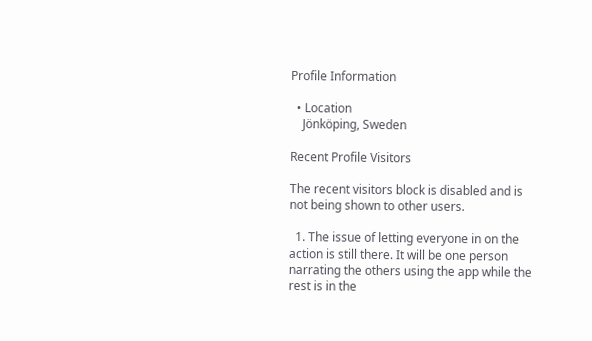Profile Information

  • Location
    Jönköping, Sweden

Recent Profile Visitors

The recent visitors block is disabled and is not being shown to other users.

  1. The issue of letting everyone in on the action is still there. It will be one person narrating the others using the app while the rest is in the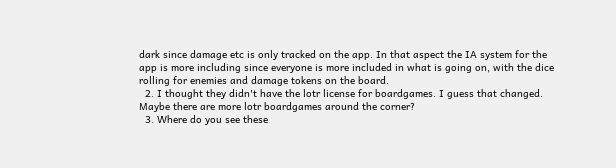dark since damage etc is only tracked on the app. In that aspect the IA system for the app is more including since everyone is more included in what is going on, with the dice rolling for enemies and damage tokens on the board.
  2. I thought they didn't have the lotr license for boardgames. I guess that changed. Maybe there are more lotr boardgames around the corner?
  3. Where do you see these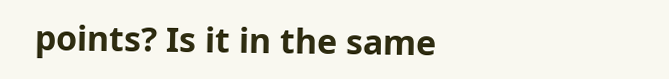points? Is it in the same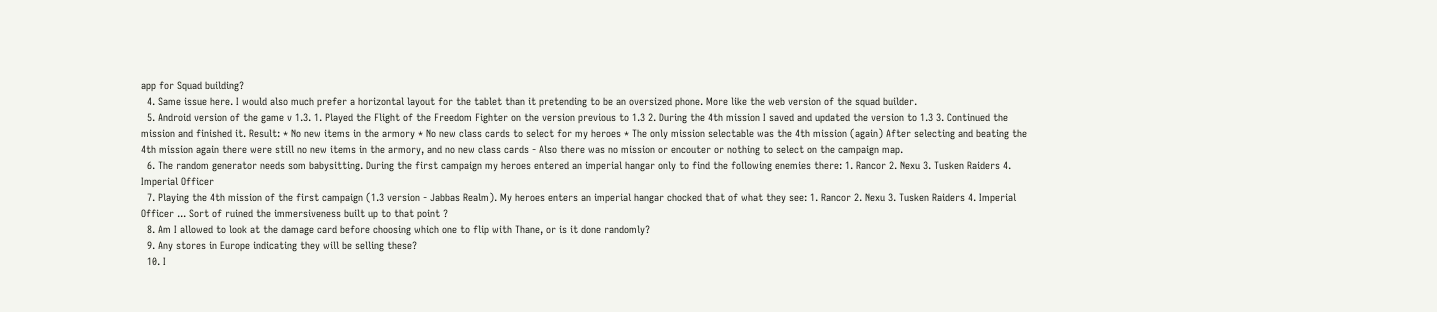app for Squad building?
  4. Same issue here. I would also much prefer a horizontal layout for the tablet than it pretending to be an oversized phone. More like the web version of the squad builder.
  5. Android version of the game v 1.3. 1. Played the Flight of the Freedom Fighter on the version previous to 1.3 2. During the 4th mission I saved and updated the version to 1.3 3. Continued the mission and finished it. Result: * No new items in the armory * No new class cards to select for my heroes * The only mission selectable was the 4th mission (again) After selecting and beating the 4th mission again there were still no new items in the armory, and no new class cards - Also there was no mission or encouter or nothing to select on the campaign map.
  6. The random generator needs som babysitting. During the first campaign my heroes entered an imperial hangar only to find the following enemies there: 1. Rancor 2. Nexu 3. Tusken Raiders 4. Imperial Officer
  7. Playing the 4th mission of the first campaign (1.3 version - Jabbas Realm). My heroes enters an imperial hangar chocked that of what they see: 1. Rancor 2. Nexu 3. Tusken Raiders 4. Imperial Officer ... Sort of ruined the immersiveness built up to that point ?
  8. Am I allowed to look at the damage card before choosing which one to flip with Thane, or is it done randomly?
  9. Any stores in Europe indicating they will be selling these?
  10. I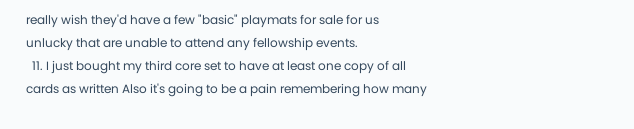really wish they'd have a few "basic" playmats for sale for us unlucky that are unable to attend any fellowship events.
  11. I just bought my third core set to have at least one copy of all cards as written Also it's going to be a pain remembering how many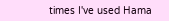times I've used Hama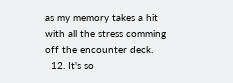as my memory takes a hit with all the stress comming off the encounter deck.
  12. It's so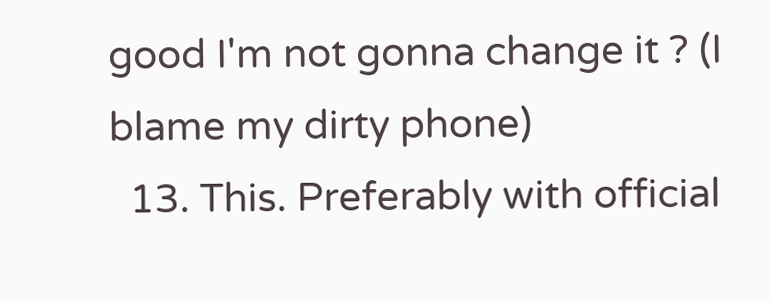good I'm not gonna change it ? (I blame my dirty phone)
  13. This. Preferably with official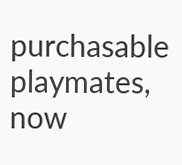purchasable playmates, now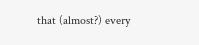that (almost?) every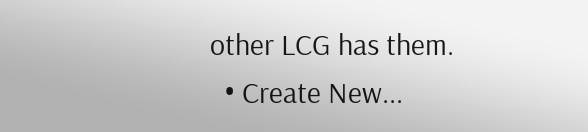other LCG has them.
  • Create New...